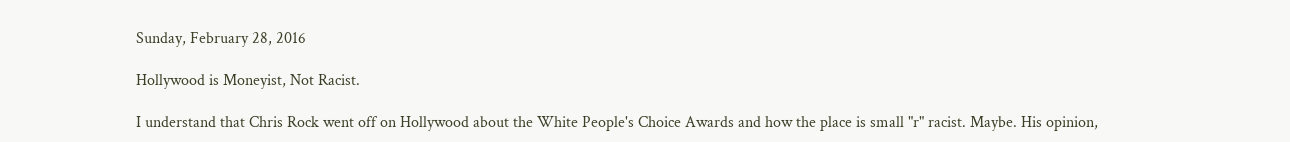Sunday, February 28, 2016

Hollywood is Moneyist, Not Racist.

I understand that Chris Rock went off on Hollywood about the White People's Choice Awards and how the place is small "r" racist. Maybe. His opinion,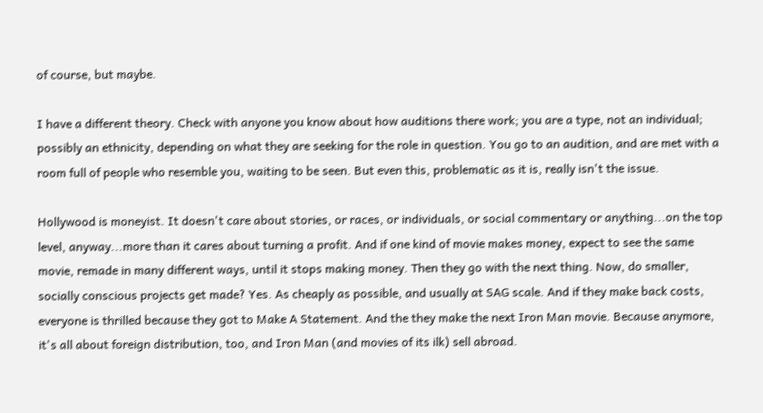of course, but maybe.

I have a different theory. Check with anyone you know about how auditions there work; you are a type, not an individual; possibly an ethnicity, depending on what they are seeking for the role in question. You go to an audition, and are met with a room full of people who resemble you, waiting to be seen. But even this, problematic as it is, really isn't the issue.

Hollywood is moneyist. It doesn't care about stories, or races, or individuals, or social commentary or anything...on the top level, anyway...more than it cares about turning a profit. And if one kind of movie makes money, expect to see the same movie, remade in many different ways, until it stops making money. Then they go with the next thing. Now, do smaller, socially conscious projects get made? Yes. As cheaply as possible, and usually at SAG scale. And if they make back costs, everyone is thrilled because they got to Make A Statement. And the they make the next Iron Man movie. Because anymore, it's all about foreign distribution, too, and Iron Man (and movies of its ilk) sell abroad.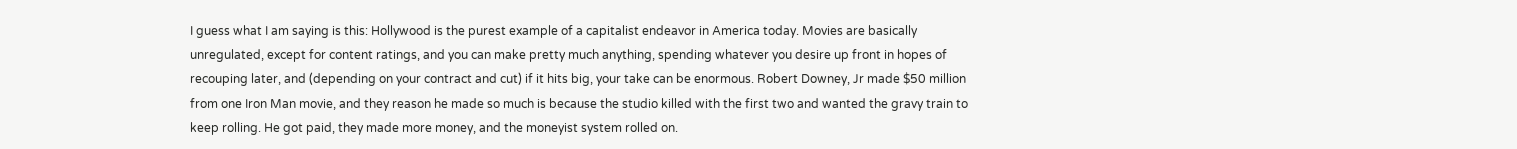I guess what I am saying is this: Hollywood is the purest example of a capitalist endeavor in America today. Movies are basically unregulated, except for content ratings, and you can make pretty much anything, spending whatever you desire up front in hopes of recouping later, and (depending on your contract and cut) if it hits big, your take can be enormous. Robert Downey, Jr made $50 million from one Iron Man movie, and they reason he made so much is because the studio killed with the first two and wanted the gravy train to keep rolling. He got paid, they made more money, and the moneyist system rolled on.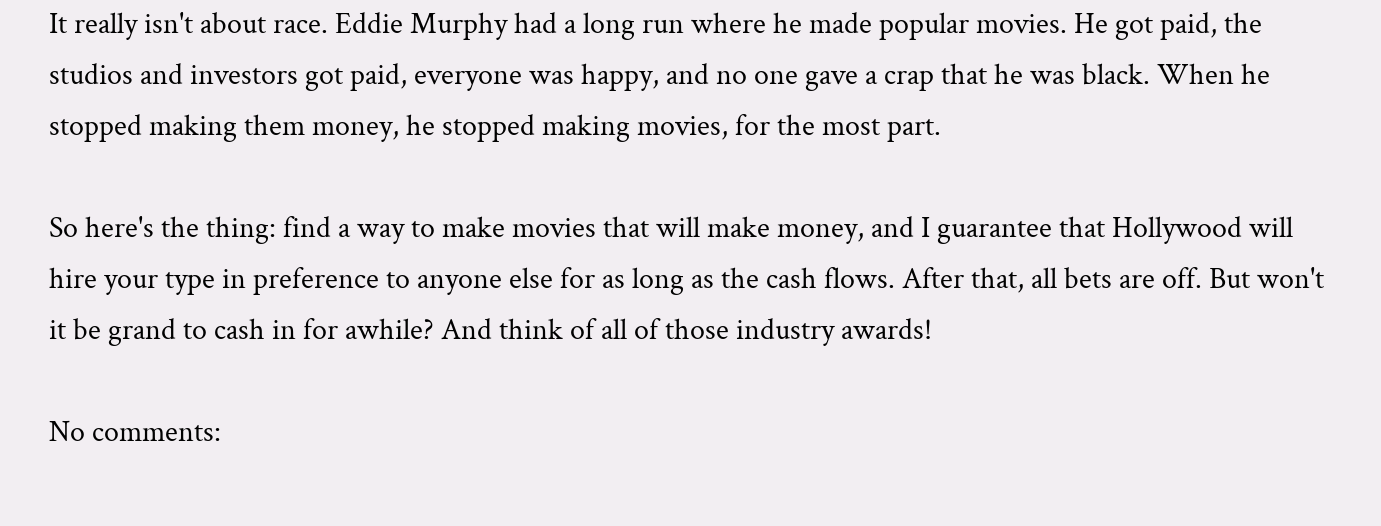It really isn't about race. Eddie Murphy had a long run where he made popular movies. He got paid, the studios and investors got paid, everyone was happy, and no one gave a crap that he was black. When he stopped making them money, he stopped making movies, for the most part.

So here's the thing: find a way to make movies that will make money, and I guarantee that Hollywood will hire your type in preference to anyone else for as long as the cash flows. After that, all bets are off. But won't it be grand to cash in for awhile? And think of all of those industry awards!

No comments: